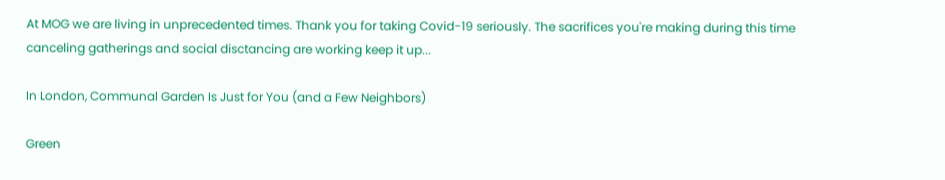At MOG we are living in unprecedented times. Thank you for taking Covid-19 seriously. The sacrifices you're making during this time canceling gatherings and social disctancing are working keep it up...

In London, Communal Garden Is Just for You (and a Few Neighbors)

Green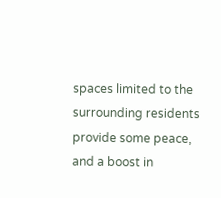spaces limited to the surrounding residents provide some peace, and a boost in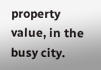property value, in the busy city.